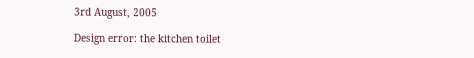3rd August, 2005

Design error: the kitchen toilet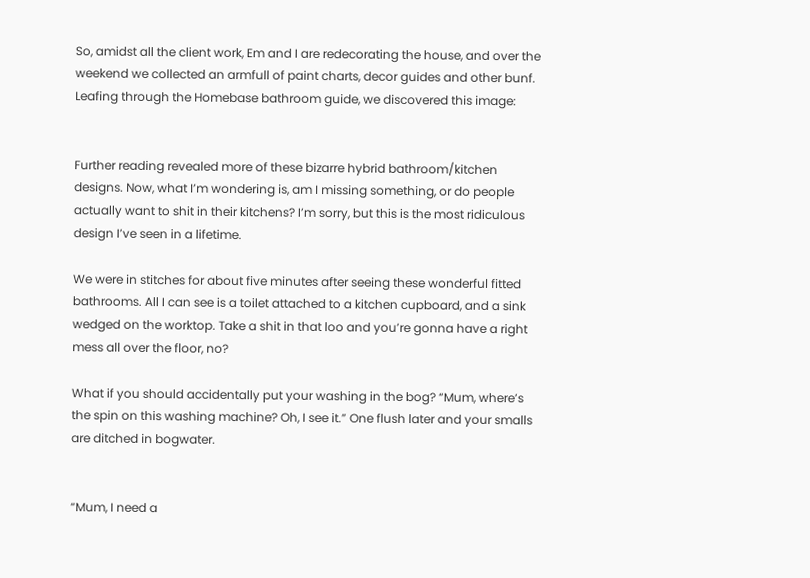So, amidst all the client work, Em and I are redecorating the house, and over the weekend we collected an armfull of paint charts, decor guides and other bunf. Leafing through the Homebase bathroom guide, we discovered this image:


Further reading revealed more of these bizarre hybrid bathroom/kitchen designs. Now, what I’m wondering is, am I missing something, or do people actually want to shit in their kitchens? I’m sorry, but this is the most ridiculous design I’ve seen in a lifetime.

We were in stitches for about five minutes after seeing these wonderful fitted bathrooms. All I can see is a toilet attached to a kitchen cupboard, and a sink wedged on the worktop. Take a shit in that loo and you’re gonna have a right mess all over the floor, no?

What if you should accidentally put your washing in the bog? “Mum, where’s the spin on this washing machine? Oh, I see it.” One flush later and your smalls are ditched in bogwater.


“Mum, I need a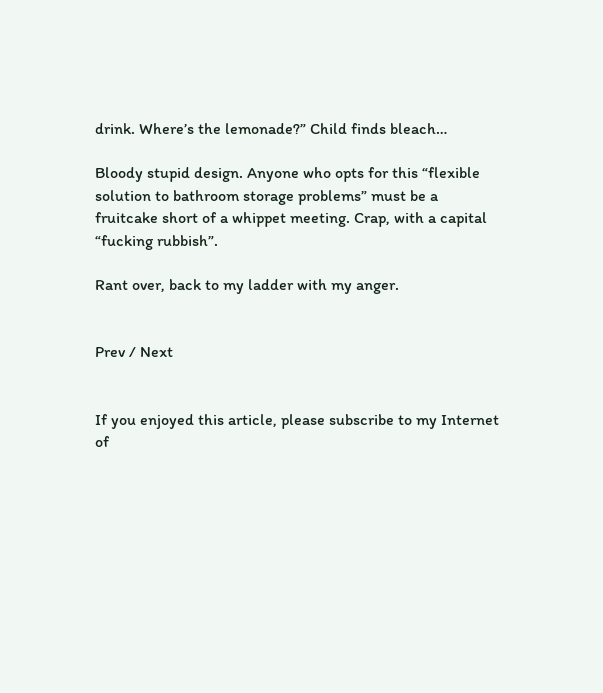drink. Where’s the lemonade?” Child finds bleach…

Bloody stupid design. Anyone who opts for this “flexible solution to bathroom storage problems” must be a fruitcake short of a whippet meeting. Crap, with a capital “fucking rubbish”.

Rant over, back to my ladder with my anger.


Prev / Next


If you enjoyed this article, please subscribe to my Internet of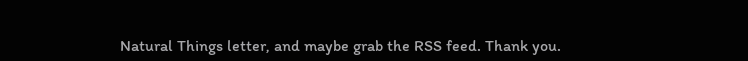Natural Things letter, and maybe grab the RSS feed. Thank you.